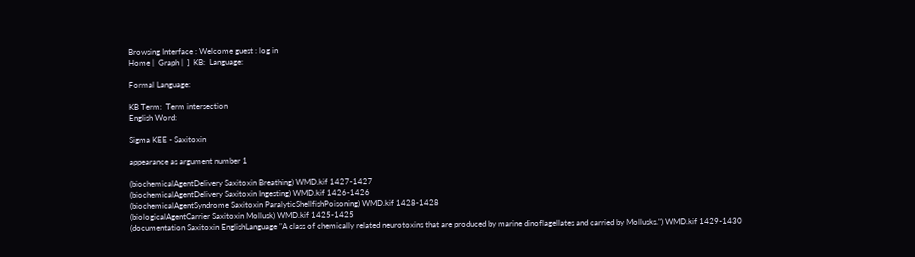Browsing Interface : Welcome guest : log in
Home |  Graph |  ]  KB:  Language:

Formal Language:

KB Term:  Term intersection
English Word:

Sigma KEE - Saxitoxin

appearance as argument number 1

(biochemicalAgentDelivery Saxitoxin Breathing) WMD.kif 1427-1427
(biochemicalAgentDelivery Saxitoxin Ingesting) WMD.kif 1426-1426
(biochemicalAgentSyndrome Saxitoxin ParalyticShellfishPoisoning) WMD.kif 1428-1428
(biologicalAgentCarrier Saxitoxin Mollusk) WMD.kif 1425-1425
(documentation Saxitoxin EnglishLanguage "A class of chemically related neurotoxins that are produced by marine dinoflagellates and carried by Mollusks.") WMD.kif 1429-1430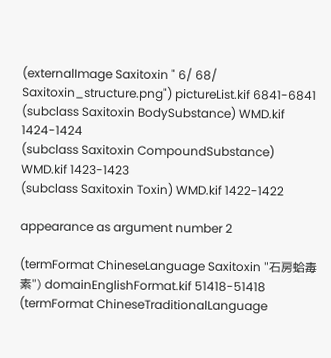(externalImage Saxitoxin " 6/ 68/ Saxitoxin_structure.png") pictureList.kif 6841-6841
(subclass Saxitoxin BodySubstance) WMD.kif 1424-1424
(subclass Saxitoxin CompoundSubstance) WMD.kif 1423-1423
(subclass Saxitoxin Toxin) WMD.kif 1422-1422

appearance as argument number 2

(termFormat ChineseLanguage Saxitoxin "石房蛤毒素") domainEnglishFormat.kif 51418-51418
(termFormat ChineseTraditionalLanguage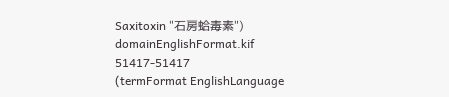Saxitoxin "石房蛤毒素") domainEnglishFormat.kif 51417-51417
(termFormat EnglishLanguage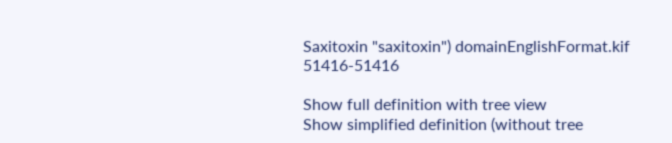Saxitoxin "saxitoxin") domainEnglishFormat.kif 51416-51416

Show full definition with tree view
Show simplified definition (without tree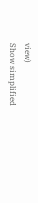view)
Show simplified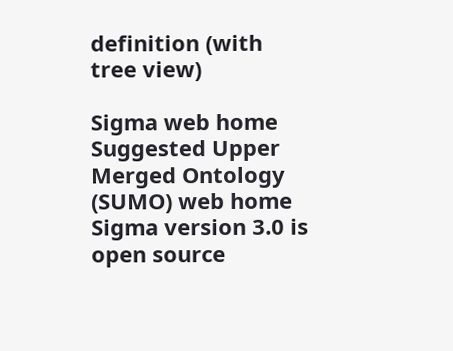definition (with tree view)

Sigma web home      Suggested Upper Merged Ontology (SUMO) web home
Sigma version 3.0 is open source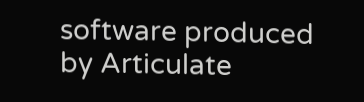software produced by Articulate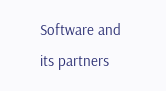Software and its partners